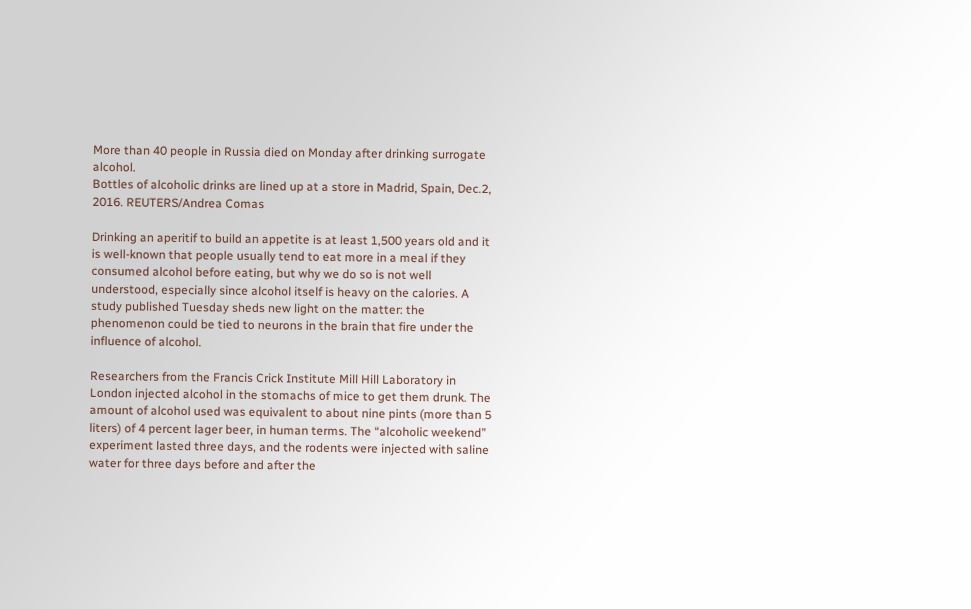More than 40 people in Russia died on Monday after drinking surrogate alcohol.
Bottles of alcoholic drinks are lined up at a store in Madrid, Spain, Dec.2, 2016. REUTERS/Andrea Comas

Drinking an aperitif to build an appetite is at least 1,500 years old and it is well-known that people usually tend to eat more in a meal if they consumed alcohol before eating, but why we do so is not well understood, especially since alcohol itself is heavy on the calories. A study published Tuesday sheds new light on the matter: the phenomenon could be tied to neurons in the brain that fire under the influence of alcohol.

Researchers from the Francis Crick Institute Mill Hill Laboratory in London injected alcohol in the stomachs of mice to get them drunk. The amount of alcohol used was equivalent to about nine pints (more than 5 liters) of 4 percent lager beer, in human terms. The “alcoholic weekend” experiment lasted three days, and the rodents were injected with saline water for three days before and after the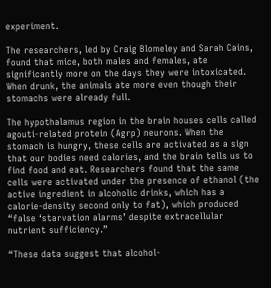experiment.

The researchers, led by Craig Blomeley and Sarah Cains, found that mice, both males and females, ate significantly more on the days they were intoxicated. When drunk, the animals ate more even though their stomachs were already full.

The hypothalamus region in the brain houses cells called agouti-related protein (Agrp) neurons. When the stomach is hungry, these cells are activated as a sign that our bodies need calories, and the brain tells us to find food and eat. Researchers found that the same cells were activated under the presence of ethanol (the active ingredient in alcoholic drinks, which has a calorie-density second only to fat), which produced “false ‘starvation alarms’ despite extracellular nutrient sufficiency.”

“These data suggest that alcohol-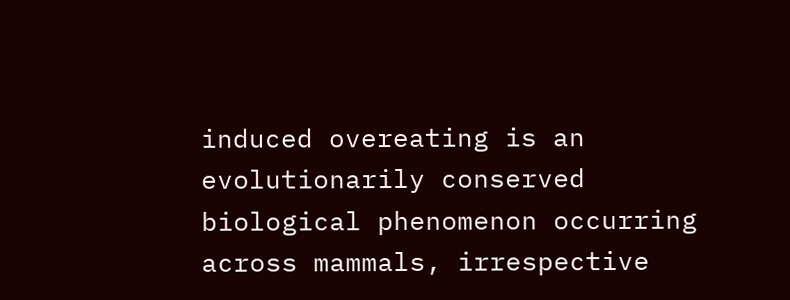induced overeating is an evolutionarily conserved biological phenomenon occurring across mammals, irrespective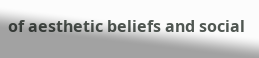of aesthetic beliefs and social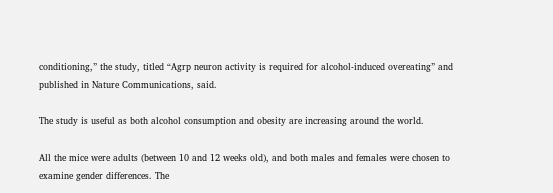conditioning,” the study, titled “Agrp neuron activity is required for alcohol-induced overeating” and published in Nature Communications, said.

The study is useful as both alcohol consumption and obesity are increasing around the world.

All the mice were adults (between 10 and 12 weeks old), and both males and females were chosen to examine gender differences. The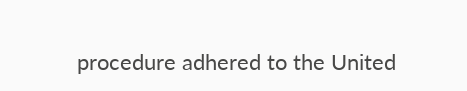procedure adhered to the United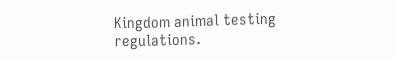Kingdom animal testing regulations.